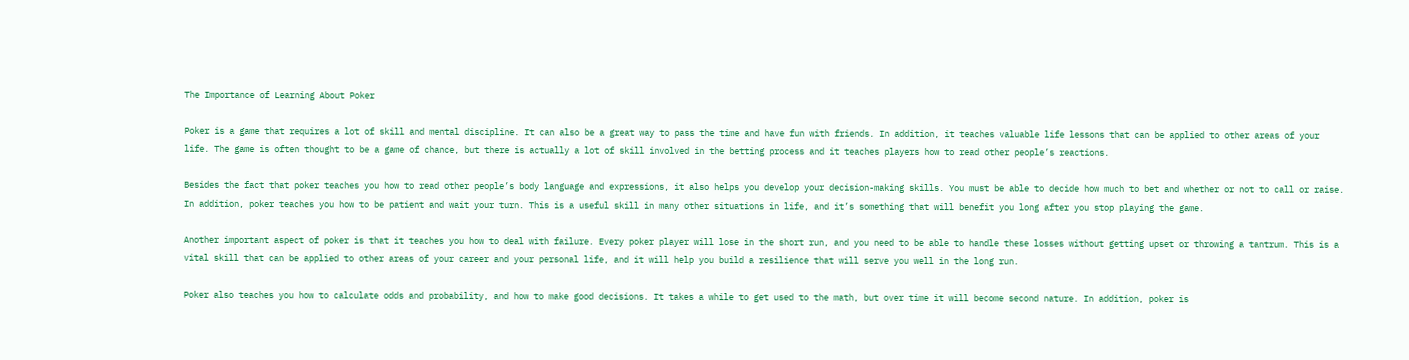The Importance of Learning About Poker

Poker is a game that requires a lot of skill and mental discipline. It can also be a great way to pass the time and have fun with friends. In addition, it teaches valuable life lessons that can be applied to other areas of your life. The game is often thought to be a game of chance, but there is actually a lot of skill involved in the betting process and it teaches players how to read other people’s reactions.

Besides the fact that poker teaches you how to read other people’s body language and expressions, it also helps you develop your decision-making skills. You must be able to decide how much to bet and whether or not to call or raise. In addition, poker teaches you how to be patient and wait your turn. This is a useful skill in many other situations in life, and it’s something that will benefit you long after you stop playing the game.

Another important aspect of poker is that it teaches you how to deal with failure. Every poker player will lose in the short run, and you need to be able to handle these losses without getting upset or throwing a tantrum. This is a vital skill that can be applied to other areas of your career and your personal life, and it will help you build a resilience that will serve you well in the long run.

Poker also teaches you how to calculate odds and probability, and how to make good decisions. It takes a while to get used to the math, but over time it will become second nature. In addition, poker is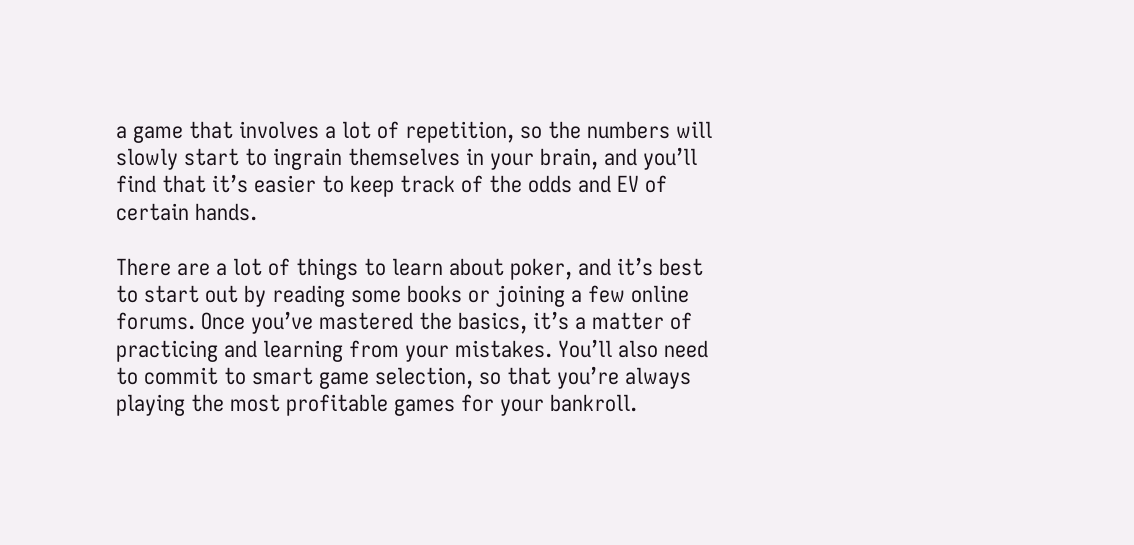a game that involves a lot of repetition, so the numbers will slowly start to ingrain themselves in your brain, and you’ll find that it’s easier to keep track of the odds and EV of certain hands.

There are a lot of things to learn about poker, and it’s best to start out by reading some books or joining a few online forums. Once you’ve mastered the basics, it’s a matter of practicing and learning from your mistakes. You’ll also need to commit to smart game selection, so that you’re always playing the most profitable games for your bankroll.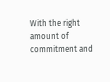With the right amount of commitment and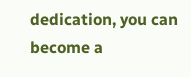dedication, you can become a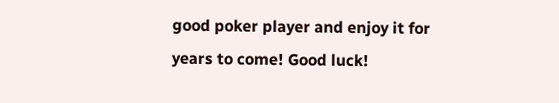good poker player and enjoy it for years to come! Good luck!